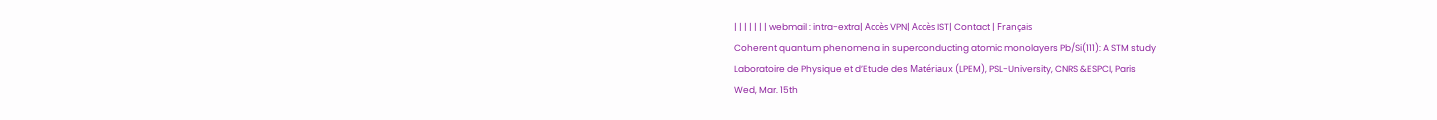| | | | | | | webmail : intra-extra| Accès VPN| Accès IST| Contact | Français
Coherent quantum phenomena in superconducting atomic monolayers Pb/Si(111): A STM study
Laboratoire de Physique et d’Etude des Matériaux (LPEM), PSL-University, CNRS &ESPCI, Paris
Wed, Mar. 15th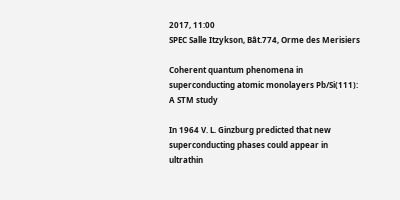2017, 11:00
SPEC Salle Itzykson, Bât.774, Orme des Merisiers

Coherent quantum phenomena in superconducting atomic monolayers Pb/Si(111): A STM study

In 1964 V. L. Ginzburg predicted that new superconducting phases could appear in ultrathin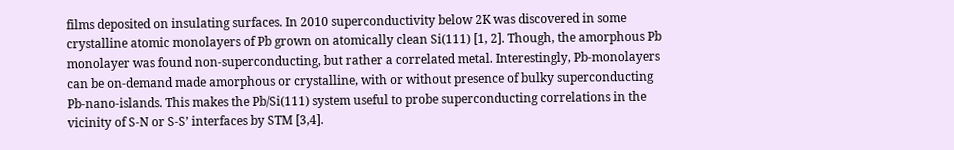films deposited on insulating surfaces. In 2010 superconductivity below 2K was discovered in some crystalline atomic monolayers of Pb grown on atomically clean Si(111) [1, 2]. Though, the amorphous Pb monolayer was found non-superconducting, but rather a correlated metal. Interestingly, Pb-monolayers can be on-demand made amorphous or crystalline, with or without presence of bulky superconducting Pb-nano-islands. This makes the Pb/Si(111) system useful to probe superconducting correlations in the vicinity of S-N or S-S’ interfaces by STM [3,4].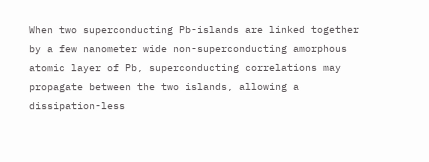When two superconducting Pb-islands are linked together by a few nanometer wide non-superconducting amorphous atomic layer of Pb, superconducting correlations may propagate between the two islands, allowing a dissipation-less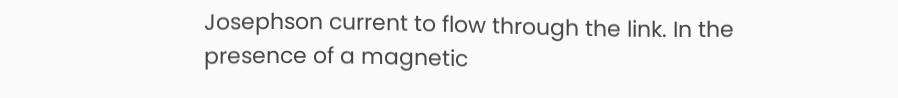Josephson current to flow through the link. In the presence of a magnetic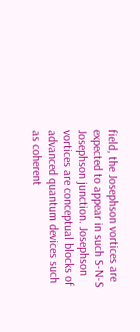field, the Josephson vortices are expected to appear in such S-N-S Josephson junction. Josephson vortices are conceptual blocks of advanced quantum devices such as coherent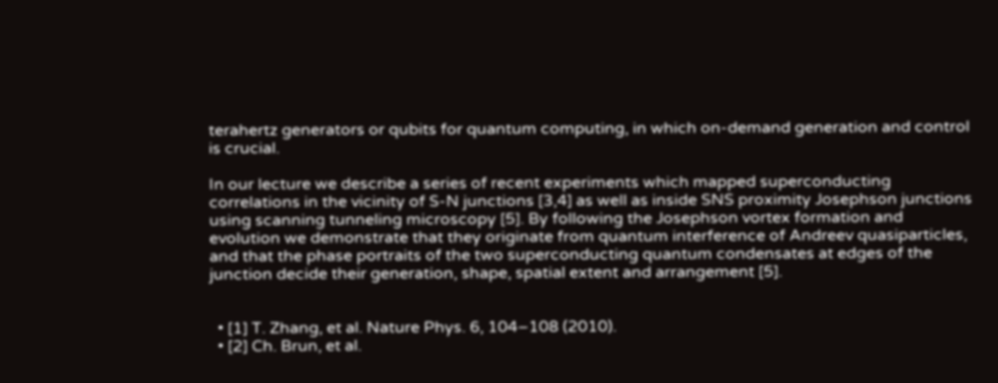terahertz generators or qubits for quantum computing, in which on-demand generation and control is crucial.

In our lecture we describe a series of recent experiments which mapped superconducting correlations in the vicinity of S-N junctions [3,4] as well as inside SNS proximity Josephson junctions using scanning tunneling microscopy [5]. By following the Josephson vortex formation and evolution we demonstrate that they originate from quantum interference of Andreev quasiparticles, and that the phase portraits of the two superconducting quantum condensates at edges of the junction decide their generation, shape, spatial extent and arrangement [5].


  • [1] T. Zhang, et al. Nature Phys. 6, 104–108 (2010).
  • [2] Ch. Brun, et al.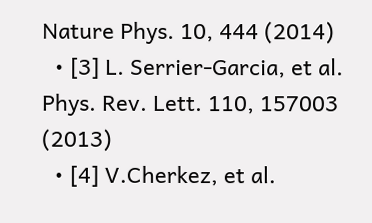Nature Phys. 10, 444 (2014)
  • [3] L. Serrier-Garcia, et al. Phys. Rev. Lett. 110, 157003 (2013)
  • [4] V.Cherkez, et al.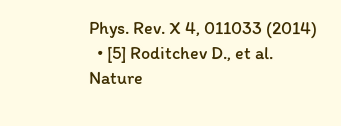Phys. Rev. X 4, 011033 (2014)
  • [5] Roditchev D., et al. Nature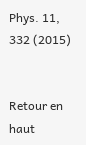Phys. 11, 332 (2015)


Retour en haut